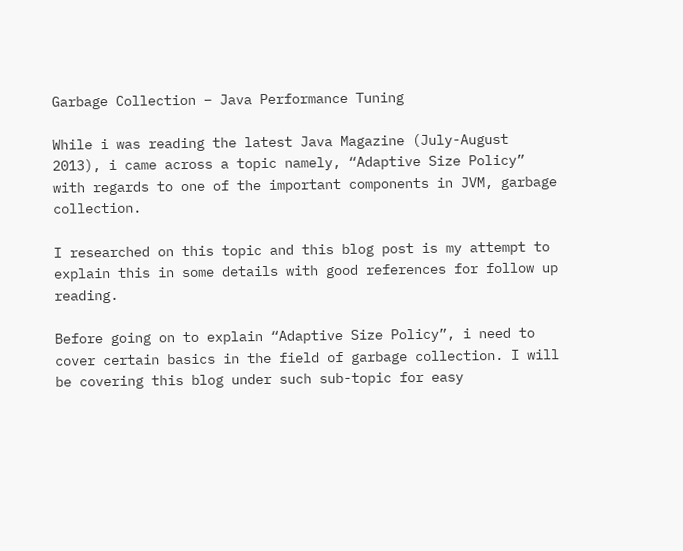Garbage Collection – Java Performance Tuning

While i was reading the latest Java Magazine (July-August 2013), i came across a topic namely, “Adaptive Size Policy” with regards to one of the important components in JVM, garbage collection.

I researched on this topic and this blog post is my attempt to explain this in some details with good references for follow up reading.

Before going on to explain “Adaptive Size Policy”, i need to cover certain basics in the field of garbage collection. I will be covering this blog under such sub-topic for easy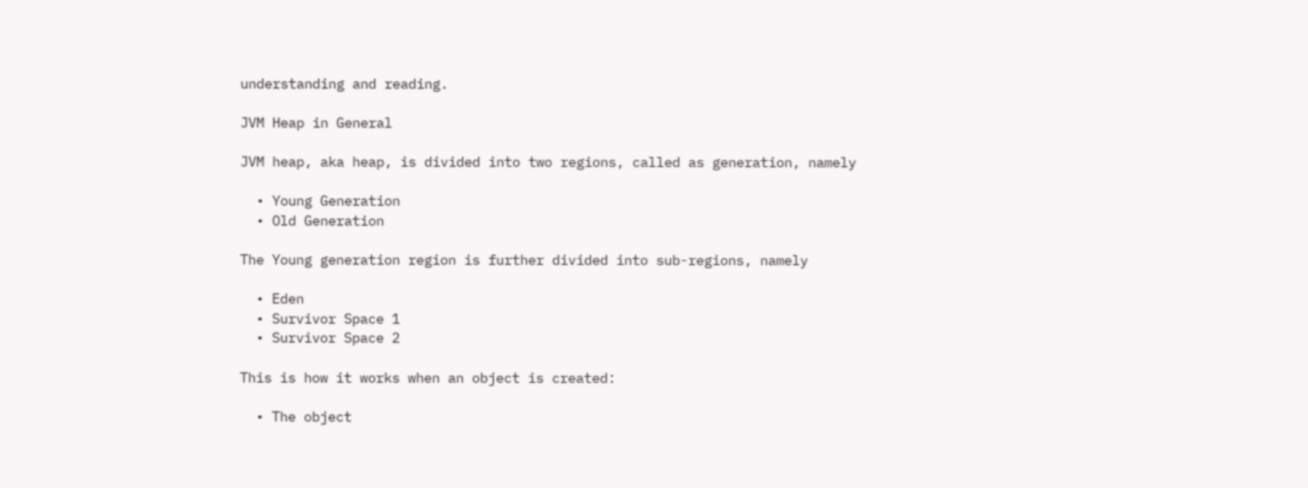understanding and reading.

JVM Heap in General

JVM heap, aka heap, is divided into two regions, called as generation, namely

  • Young Generation
  • Old Generation

The Young generation region is further divided into sub-regions, namely

  • Eden
  • Survivor Space 1
  • Survivor Space 2

This is how it works when an object is created:

  • The object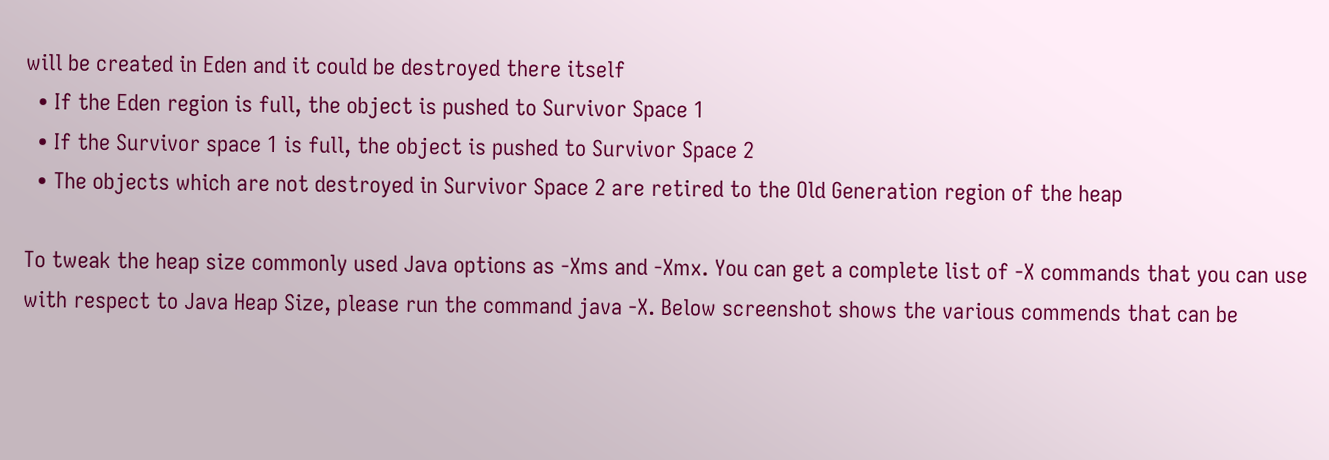will be created in Eden and it could be destroyed there itself
  • If the Eden region is full, the object is pushed to Survivor Space 1
  • If the Survivor space 1 is full, the object is pushed to Survivor Space 2
  • The objects which are not destroyed in Survivor Space 2 are retired to the Old Generation region of the heap

To tweak the heap size commonly used Java options as -Xms and -Xmx. You can get a complete list of -X commands that you can use with respect to Java Heap Size, please run the command java -X. Below screenshot shows the various commends that can be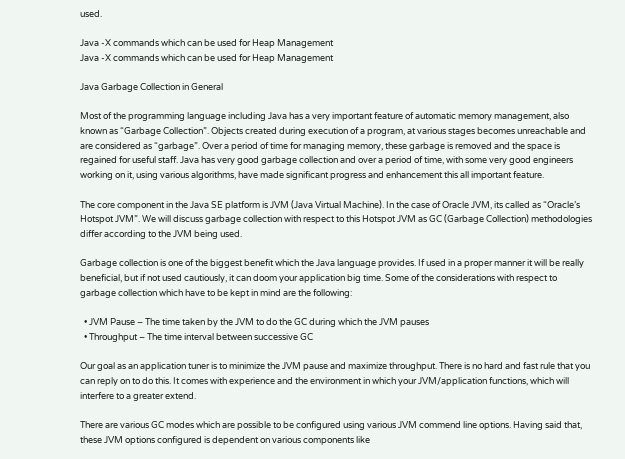used.

Java -X commands which can be used for Heap Management
Java -X commands which can be used for Heap Management

Java Garbage Collection in General

Most of the programming language including Java has a very important feature of automatic memory management, also known as “Garbage Collection”. Objects created during execution of a program, at various stages becomes unreachable and are considered as “garbage”. Over a period of time for managing memory, these garbage is removed and the space is regained for useful staff. Java has very good garbage collection and over a period of time, with some very good engineers working on it, using various algorithms, have made significant progress and enhancement this all important feature.

The core component in the Java SE platform is JVM (Java Virtual Machine). In the case of Oracle JVM, its called as “Oracle’s Hotspot JVM”. We will discuss garbage collection with respect to this Hotspot JVM as GC (Garbage Collection) methodologies differ according to the JVM being used.

Garbage collection is one of the biggest benefit which the Java language provides. If used in a proper manner it will be really beneficial, but if not used cautiously, it can doom your application big time. Some of the considerations with respect to garbage collection which have to be kept in mind are the following:

  • JVM Pause – The time taken by the JVM to do the GC during which the JVM pauses
  • Throughput – The time interval between successive GC

Our goal as an application tuner is to minimize the JVM pause and maximize throughput. There is no hard and fast rule that you can reply on to do this. It comes with experience and the environment in which your JVM/application functions, which will interfere to a greater extend.

There are various GC modes which are possible to be configured using various JVM commend line options. Having said that, these JVM options configured is dependent on various components like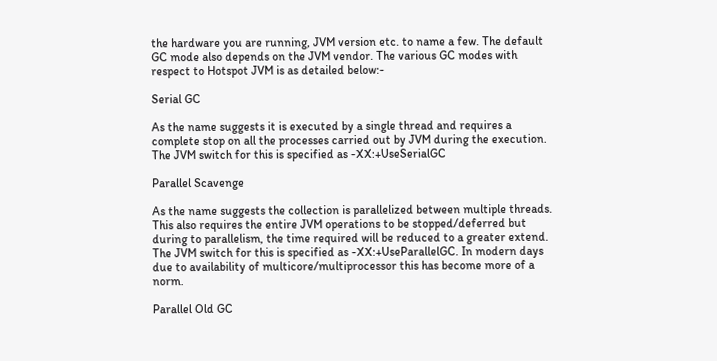the hardware you are running, JVM version etc. to name a few. The default GC mode also depends on the JVM vendor. The various GC modes with respect to Hotspot JVM is as detailed below:-

Serial GC

As the name suggests it is executed by a single thread and requires a complete stop on all the processes carried out by JVM during the execution. The JVM switch for this is specified as -XX:+UseSerialGC

Parallel Scavenge

As the name suggests the collection is parallelized between multiple threads. This also requires the entire JVM operations to be stopped/deferred but during to parallelism, the time required will be reduced to a greater extend. The JVM switch for this is specified as -XX:+UseParallelGC. In modern days due to availability of multicore/multiprocessor this has become more of a norm.

Parallel Old GC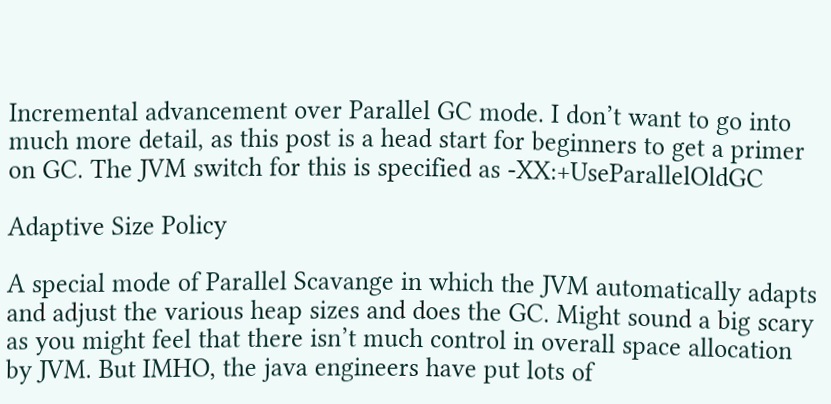Incremental advancement over Parallel GC mode. I don’t want to go into much more detail, as this post is a head start for beginners to get a primer on GC. The JVM switch for this is specified as -XX:+UseParallelOldGC

Adaptive Size Policy

A special mode of Parallel Scavange in which the JVM automatically adapts and adjust the various heap sizes and does the GC. Might sound a big scary as you might feel that there isn’t much control in overall space allocation by JVM. But IMHO, the java engineers have put lots of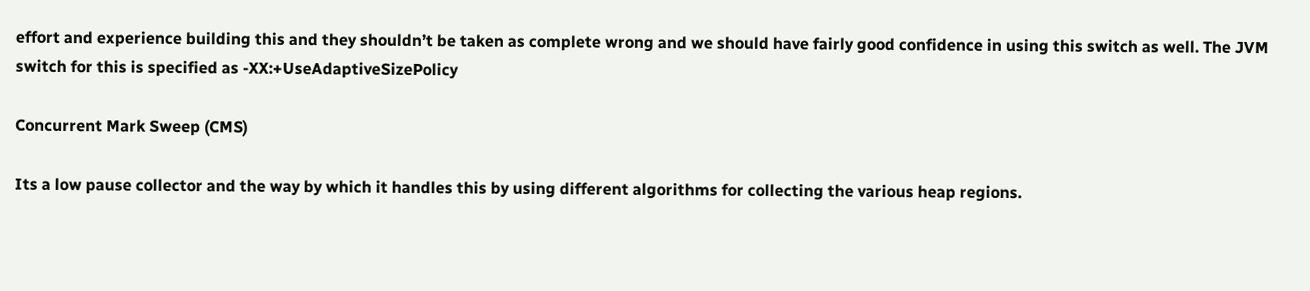effort and experience building this and they shouldn’t be taken as complete wrong and we should have fairly good confidence in using this switch as well. The JVM switch for this is specified as -XX:+UseAdaptiveSizePolicy

Concurrent Mark Sweep (CMS)

Its a low pause collector and the way by which it handles this by using different algorithms for collecting the various heap regions.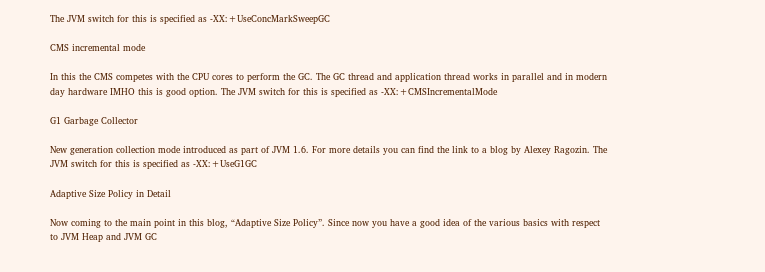The JVM switch for this is specified as -XX:+UseConcMarkSweepGC

CMS incremental mode

In this the CMS competes with the CPU cores to perform the GC. The GC thread and application thread works in parallel and in modern day hardware IMHO this is good option. The JVM switch for this is specified as -XX:+CMSIncrementalMode

G1 Garbage Collector

New generation collection mode introduced as part of JVM 1.6. For more details you can find the link to a blog by Alexey Ragozin. The JVM switch for this is specified as -XX:+UseG1GC

Adaptive Size Policy in Detail

Now coming to the main point in this blog, “Adaptive Size Policy”. Since now you have a good idea of the various basics with respect to JVM Heap and JVM GC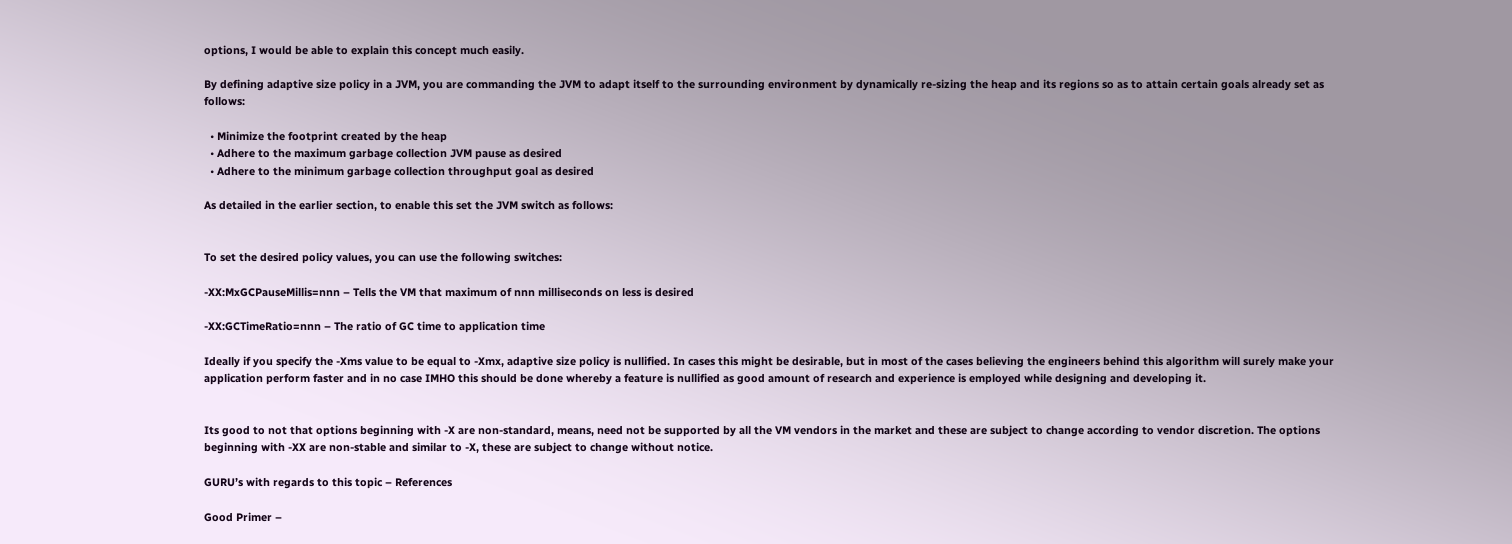options, I would be able to explain this concept much easily.

By defining adaptive size policy in a JVM, you are commanding the JVM to adapt itself to the surrounding environment by dynamically re-sizing the heap and its regions so as to attain certain goals already set as follows:

  • Minimize the footprint created by the heap
  • Adhere to the maximum garbage collection JVM pause as desired
  • Adhere to the minimum garbage collection throughput goal as desired

As detailed in the earlier section, to enable this set the JVM switch as follows:


To set the desired policy values, you can use the following switches:

-XX:MxGCPauseMillis=nnn – Tells the VM that maximum of nnn milliseconds on less is desired

-XX:GCTimeRatio=nnn – The ratio of GC time to application time

Ideally if you specify the -Xms value to be equal to -Xmx, adaptive size policy is nullified. In cases this might be desirable, but in most of the cases believing the engineers behind this algorithm will surely make your application perform faster and in no case IMHO this should be done whereby a feature is nullified as good amount of research and experience is employed while designing and developing it.


Its good to not that options beginning with -X are non-standard, means, need not be supported by all the VM vendors in the market and these are subject to change according to vendor discretion. The options beginning with -XX are non-stable and similar to -X, these are subject to change without notice.

GURU’s with regards to this topic – References

Good Primer –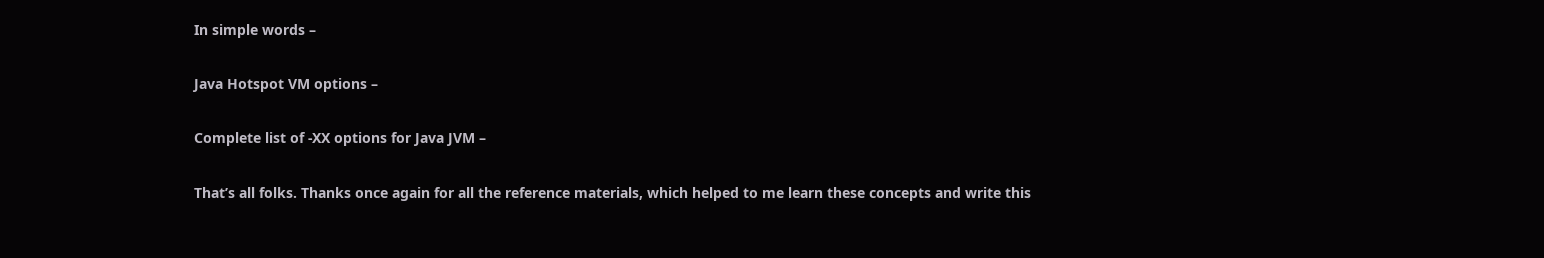In simple words –

Java Hotspot VM options –

Complete list of -XX options for Java JVM –

That’s all folks. Thanks once again for all the reference materials, which helped to me learn these concepts and write this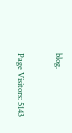blog.

Page Visitors: 5143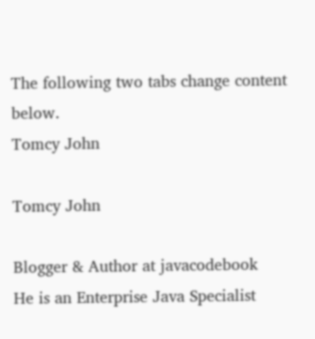The following two tabs change content below.
Tomcy John

Tomcy John

Blogger & Author at javacodebook
He is an Enterprise Java Specialist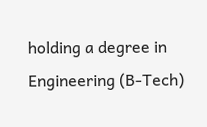holding a degree in Engineering (B-Tech)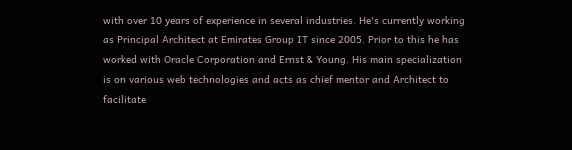with over 10 years of experience in several industries. He's currently working as Principal Architect at Emirates Group IT since 2005. Prior to this he has worked with Oracle Corporation and Ernst & Young. His main specialization is on various web technologies and acts as chief mentor and Architect to facilitate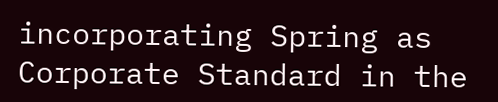incorporating Spring as Corporate Standard in the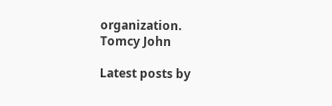organization.
Tomcy John

Latest posts by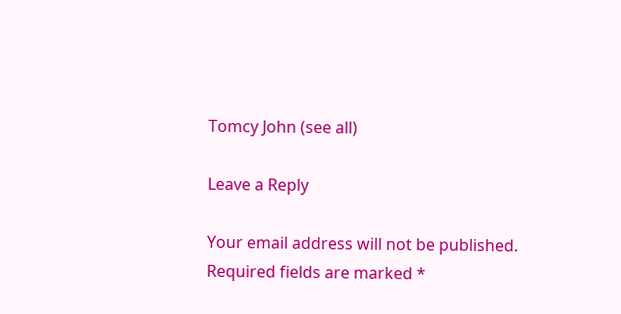Tomcy John (see all)

Leave a Reply

Your email address will not be published. Required fields are marked *